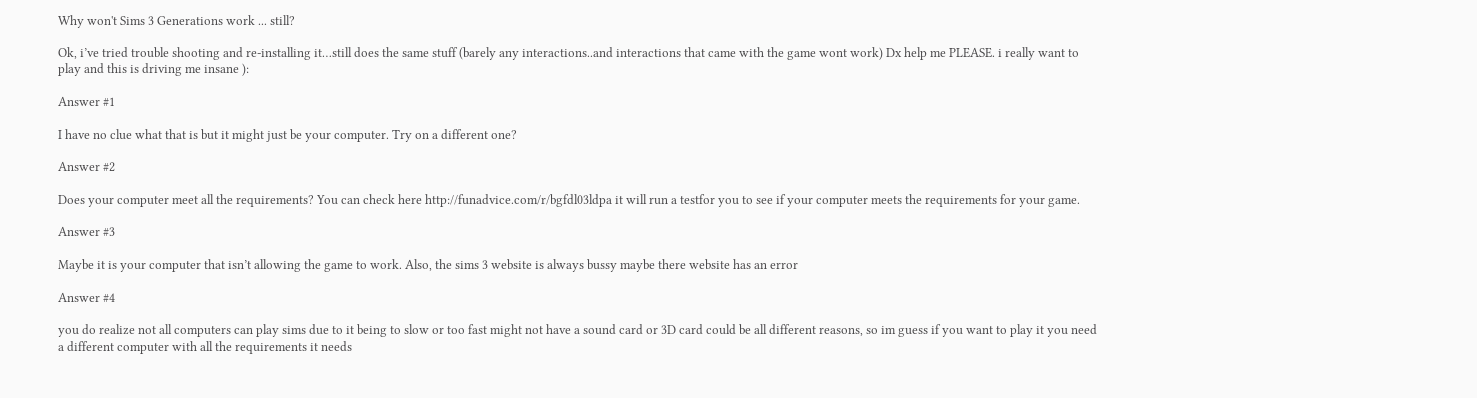Why won't Sims 3 Generations work ... still?

Ok, i’ve tried trouble shooting and re-installing it…still does the same stuff (barely any interactions..and interactions that came with the game wont work) Dx help me PLEASE. i really want to play and this is driving me insane ):

Answer #1

I have no clue what that is but it might just be your computer. Try on a different one?

Answer #2

Does your computer meet all the requirements? You can check here http://funadvice.com/r/bgfdl03ldpa it will run a testfor you to see if your computer meets the requirements for your game.

Answer #3

Maybe it is your computer that isn’t allowing the game to work. Also, the sims 3 website is always bussy maybe there website has an error

Answer #4

you do realize not all computers can play sims due to it being to slow or too fast might not have a sound card or 3D card could be all different reasons, so im guess if you want to play it you need a different computer with all the requirements it needs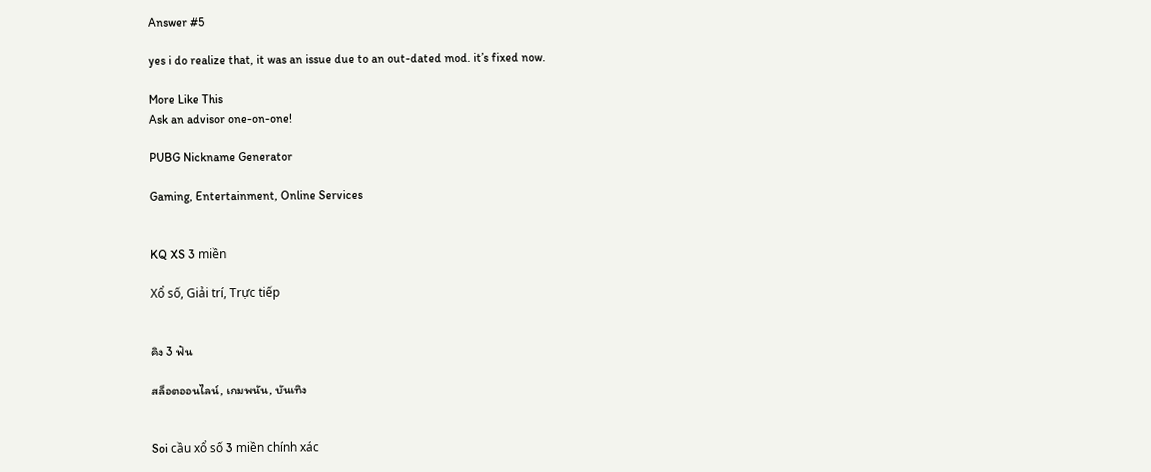Answer #5

yes i do realize that, it was an issue due to an out-dated mod. it’s fixed now.

More Like This
Ask an advisor one-on-one!

PUBG Nickname Generator

Gaming, Entertainment, Online Services


KQ XS 3 miền

Xổ số, Giải trí, Trực tiếp


คิง 3 ฟัน

สล็อตออนไลน์, เกมพนัน, บันเทิง


Soi cầu xổ số 3 miền chính xác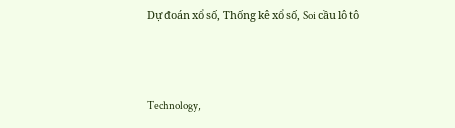Dự đoán xổ số, Thống kê xổ số, Soi cầu lô tô



Technology,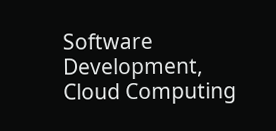Software Development, Cloud Computing